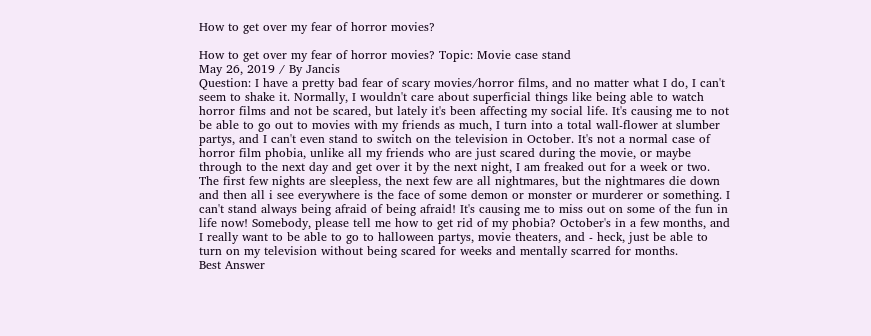How to get over my fear of horror movies?

How to get over my fear of horror movies? Topic: Movie case stand
May 26, 2019 / By Jancis
Question: I have a pretty bad fear of scary movies/horror films, and no matter what I do, I can't seem to shake it. Normally, I wouldn't care about superficial things like being able to watch horror films and not be scared, but lately it's been affecting my social life. It's causing me to not be able to go out to movies with my friends as much, I turn into a total wall-flower at slumber partys, and I can't even stand to switch on the television in October. It's not a normal case of horror film phobia, unlike all my friends who are just scared during the movie, or maybe through to the next day and get over it by the next night, I am freaked out for a week or two. The first few nights are sleepless, the next few are all nightmares, but the nightmares die down and then all i see everywhere is the face of some demon or monster or murderer or something. I can't stand always being afraid of being afraid! It's causing me to miss out on some of the fun in life now! Somebody, please tell me how to get rid of my phobia? October's in a few months, and I really want to be able to go to halloween partys, movie theaters, and - heck, just be able to turn on my television without being scared for weeks and mentally scarred for months.
Best Answer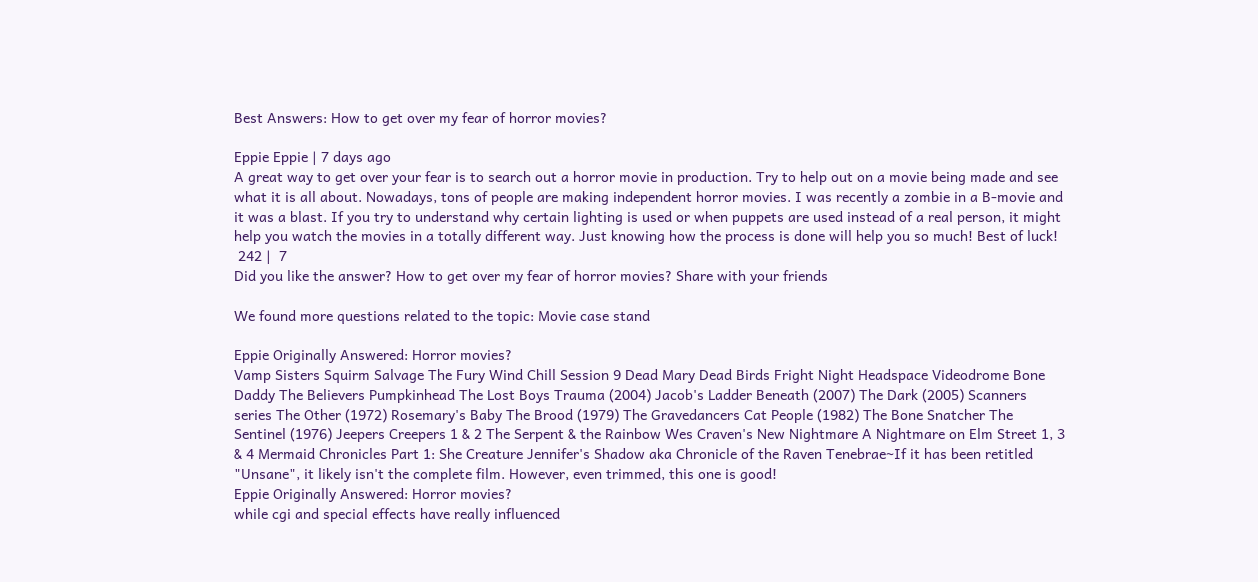Best Answers: How to get over my fear of horror movies?

Eppie Eppie | 7 days ago
A great way to get over your fear is to search out a horror movie in production. Try to help out on a movie being made and see what it is all about. Nowadays, tons of people are making independent horror movies. I was recently a zombie in a B-movie and it was a blast. If you try to understand why certain lighting is used or when puppets are used instead of a real person, it might help you watch the movies in a totally different way. Just knowing how the process is done will help you so much! Best of luck!
 242 |  7
Did you like the answer? How to get over my fear of horror movies? Share with your friends

We found more questions related to the topic: Movie case stand

Eppie Originally Answered: Horror movies?
Vamp Sisters Squirm Salvage The Fury Wind Chill Session 9 Dead Mary Dead Birds Fright Night Headspace Videodrome Bone Daddy The Believers Pumpkinhead The Lost Boys Trauma (2004) Jacob's Ladder Beneath (2007) The Dark (2005) Scanners series The Other (1972) Rosemary's Baby The Brood (1979) The Gravedancers Cat People (1982) The Bone Snatcher The Sentinel (1976) Jeepers Creepers 1 & 2 The Serpent & the Rainbow Wes Craven's New Nightmare A Nightmare on Elm Street 1, 3 & 4 Mermaid Chronicles Part 1: She Creature Jennifer's Shadow aka Chronicle of the Raven Tenebrae~If it has been retitled "Unsane", it likely isn't the complete film. However, even trimmed, this one is good!
Eppie Originally Answered: Horror movies?
while cgi and special effects have really influenced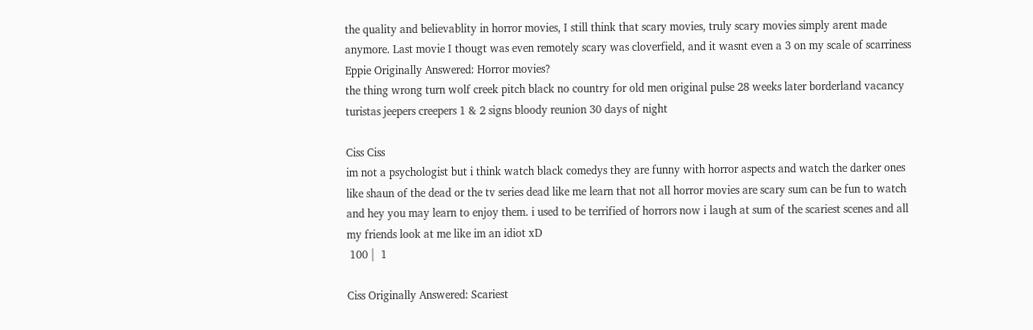the quality and believablity in horror movies, I still think that scary movies, truly scary movies simply arent made anymore. Last movie I thougt was even remotely scary was cloverfield, and it wasnt even a 3 on my scale of scarriness
Eppie Originally Answered: Horror movies?
the thing wrong turn wolf creek pitch black no country for old men original pulse 28 weeks later borderland vacancy turistas jeepers creepers 1 & 2 signs bloody reunion 30 days of night

Ciss Ciss
im not a psychologist but i think watch black comedys they are funny with horror aspects and watch the darker ones like shaun of the dead or the tv series dead like me learn that not all horror movies are scary sum can be fun to watch and hey you may learn to enjoy them. i used to be terrified of horrors now i laugh at sum of the scariest scenes and all my friends look at me like im an idiot xD
 100 |  1

Ciss Originally Answered: Scariest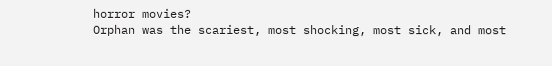horror movies?
Orphan was the scariest, most shocking, most sick, and most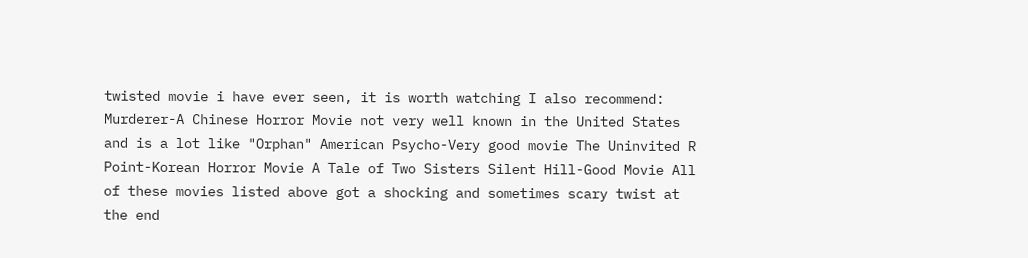twisted movie i have ever seen, it is worth watching I also recommend: Murderer-A Chinese Horror Movie not very well known in the United States and is a lot like "Orphan" American Psycho-Very good movie The Uninvited R Point-Korean Horror Movie A Tale of Two Sisters Silent Hill-Good Movie All of these movies listed above got a shocking and sometimes scary twist at the end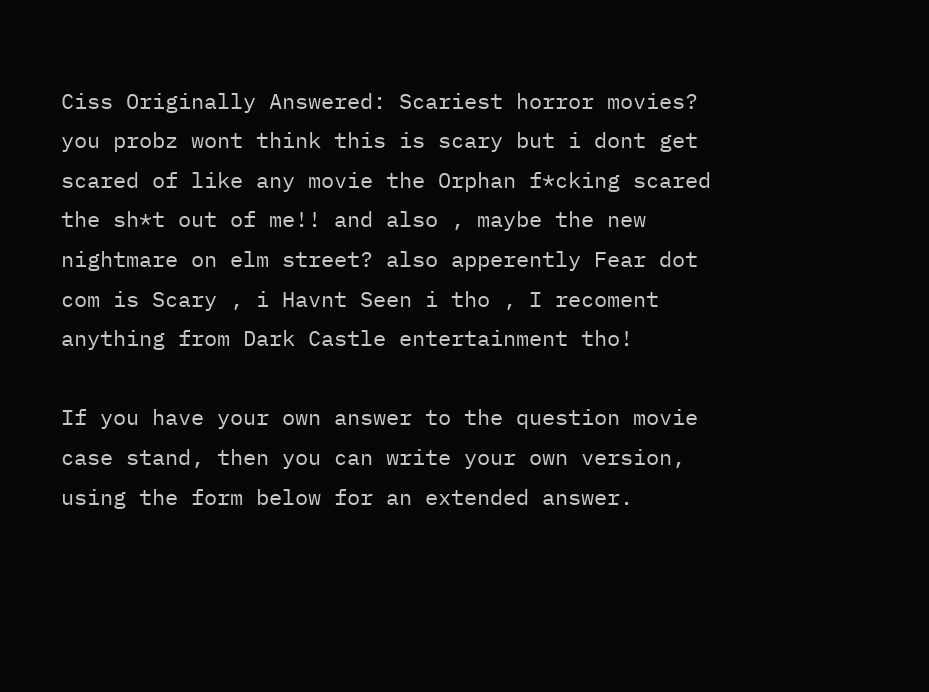Ciss Originally Answered: Scariest horror movies?
you probz wont think this is scary but i dont get scared of like any movie the Orphan f*cking scared the sh*t out of me!! and also , maybe the new nightmare on elm street? also apperently Fear dot com is Scary , i Havnt Seen i tho , I recoment anything from Dark Castle entertainment tho!

If you have your own answer to the question movie case stand, then you can write your own version, using the form below for an extended answer.